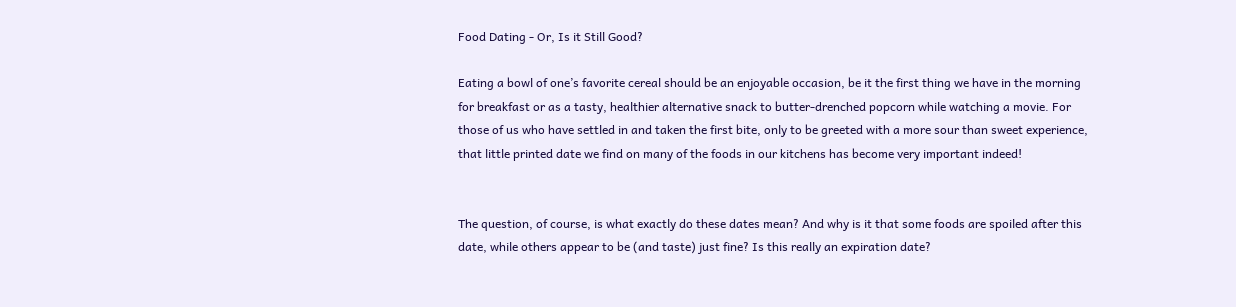Food Dating - Or, Is it Still Good?

Eating a bowl of one’s favorite cereal should be an enjoyable occasion, be it the first thing we have in the morning for breakfast or as a tasty, healthier alternative snack to butter-drenched popcorn while watching a movie. For those of us who have settled in and taken the first bite, only to be greeted with a more sour than sweet experience, that little printed date we find on many of the foods in our kitchens has become very important indeed!


The question, of course, is what exactly do these dates mean? And why is it that some foods are spoiled after this date, while others appear to be (and taste) just fine? Is this really an expiration date?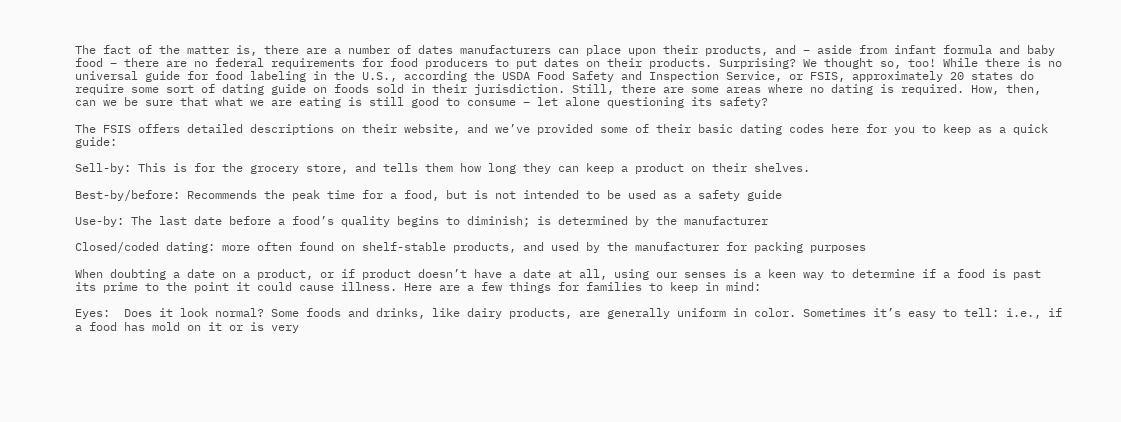The fact of the matter is, there are a number of dates manufacturers can place upon their products, and – aside from infant formula and baby food – there are no federal requirements for food producers to put dates on their products. Surprising? We thought so, too! While there is no universal guide for food labeling in the U.S., according the USDA Food Safety and Inspection Service, or FSIS, approximately 20 states do require some sort of dating guide on foods sold in their jurisdiction. Still, there are some areas where no dating is required. How, then, can we be sure that what we are eating is still good to consume – let alone questioning its safety?

The FSIS offers detailed descriptions on their website, and we’ve provided some of their basic dating codes here for you to keep as a quick guide:

Sell-by: This is for the grocery store, and tells them how long they can keep a product on their shelves.

Best-by/before: Recommends the peak time for a food, but is not intended to be used as a safety guide

Use-by: The last date before a food’s quality begins to diminish; is determined by the manufacturer

Closed/coded dating: more often found on shelf-stable products, and used by the manufacturer for packing purposes

When doubting a date on a product, or if product doesn’t have a date at all, using our senses is a keen way to determine if a food is past its prime to the point it could cause illness. Here are a few things for families to keep in mind:

Eyes:  Does it look normal? Some foods and drinks, like dairy products, are generally uniform in color. Sometimes it’s easy to tell: i.e., if a food has mold on it or is very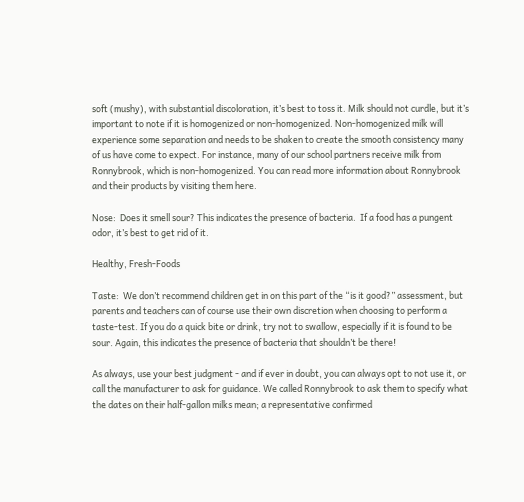soft (mushy), with substantial discoloration, it’s best to toss it. Milk should not curdle, but it’s important to note if it is homogenized or non-homogenized. Non-homogenized milk will experience some separation and needs to be shaken to create the smooth consistency many of us have come to expect. For instance, many of our school partners receive milk from Ronnybrook, which is non-homogenized. You can read more information about Ronnybrook and their products by visiting them here.

Nose:  Does it smell sour? This indicates the presence of bacteria.  If a food has a pungent odor, it’s best to get rid of it.

Healthy, Fresh-Foods

Taste:  We don’t recommend children get in on this part of the “is it good?” assessment, but parents and teachers can of course use their own discretion when choosing to perform a taste-test. If you do a quick bite or drink, try not to swallow, especially if it is found to be sour. Again, this indicates the presence of bacteria that shouldn’t be there!

As always, use your best judgment - and if ever in doubt, you can always opt to not use it, or call the manufacturer to ask for guidance. We called Ronnybrook to ask them to specify what the dates on their half-gallon milks mean; a representative confirmed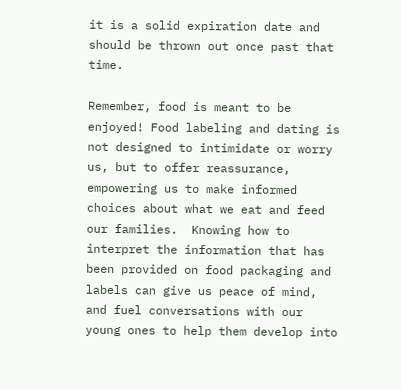it is a solid expiration date and should be thrown out once past that time.

Remember, food is meant to be enjoyed! Food labeling and dating is not designed to intimidate or worry us, but to offer reassurance, empowering us to make informed choices about what we eat and feed our families.  Knowing how to interpret the information that has been provided on food packaging and labels can give us peace of mind, and fuel conversations with our young ones to help them develop into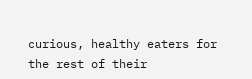curious, healthy eaters for the rest of their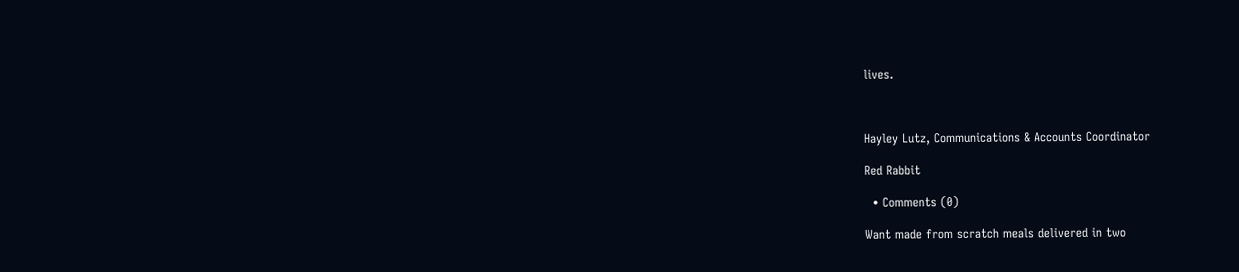lives.



Hayley Lutz, Communications & Accounts Coordinator

Red Rabbit

  • Comments (0)

Want made from scratch meals delivered in two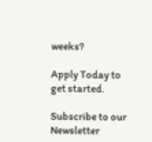weeks?

Apply Today to get started.

Subscribe to our Newsletter